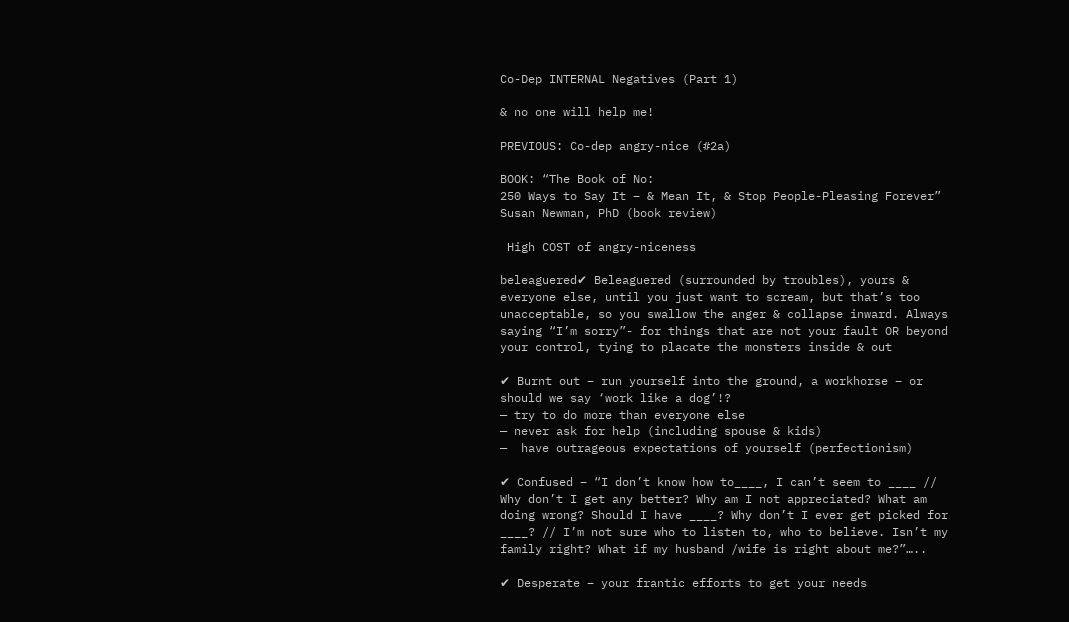Co-Dep INTERNAL Negatives (Part 1)

& no one will help me!

PREVIOUS: Co-dep angry-nice (#2a)

BOOK: “The Book of No:
250 Ways to Say It – & Mean It, & Stop People-Pleasing Forever”
Susan Newman, PhD (book review)

 High COST of angry-niceness

beleaguered✔ Beleaguered (surrounded by troubles), yours & everyone else, until you just want to scream, but that’s too unacceptable, so you swallow the anger & collapse inward. Always saying “I’m sorry”- for things that are not your fault OR beyond your control, tying to placate the monsters inside & out

✔ Burnt out – run yourself into the ground, a workhorse – or should we say ‘work like a dog’!?
— try to do more than everyone else
— never ask for help (including spouse & kids)
—  have outrageous expectations of yourself (perfectionism)

✔ Confused – “I don’t know how to____, I can’t seem to ____ // Why don’t I get any better? Why am I not appreciated? What am doing wrong? Should I have ____? Why don’t I ever get picked for ____? // I’m not sure who to listen to, who to believe. Isn’t my family right? What if my husband /wife is right about me?”…..

✔ Desperate – your frantic efforts to get your needs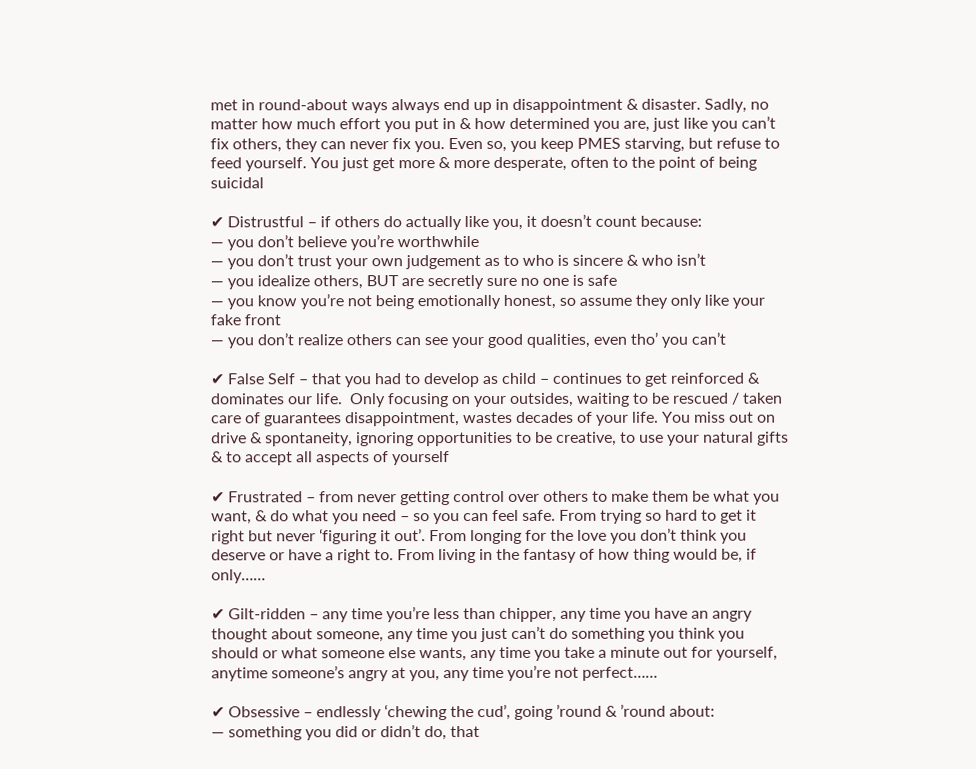met in round-about ways always end up in disappointment & disaster. Sadly, no matter how much effort you put in & how determined you are, just like you can’t fix others, they can never fix you. Even so, you keep PMES starving, but refuse to feed yourself. You just get more & more desperate, often to the point of being suicidal

✔ Distrustful – if others do actually like you, it doesn’t count because:
— you don’t believe you’re worthwhile
— you don’t trust your own judgement as to who is sincere & who isn’t
— you idealize others, BUT are secretly sure no one is safe
— you know you’re not being emotionally honest, so assume they only like your fake front
— you don’t realize others can see your good qualities, even tho’ you can’t

✔ False Self – that you had to develop as child – continues to get reinforced & dominates our life.  Only focusing on your outsides, waiting to be rescued / taken care of guarantees disappointment, wastes decades of your life. You miss out on drive & spontaneity, ignoring opportunities to be creative, to use your natural gifts & to accept all aspects of yourself

✔ Frustrated – from never getting control over others to make them be what you want, & do what you need – so you can feel safe. From trying so hard to get it right but never ‘figuring it out’. From longing for the love you don’t think you deserve or have a right to. From living in the fantasy of how thing would be, if only……

✔ Gilt-ridden – any time you’re less than chipper, any time you have an angry thought about someone, any time you just can’t do something you think you should or what someone else wants, any time you take a minute out for yourself, anytime someone’s angry at you, any time you’re not perfect……

✔ Obsessive – endlessly ‘chewing the cud’, going ’round & ’round about:
— something you did or didn’t do, that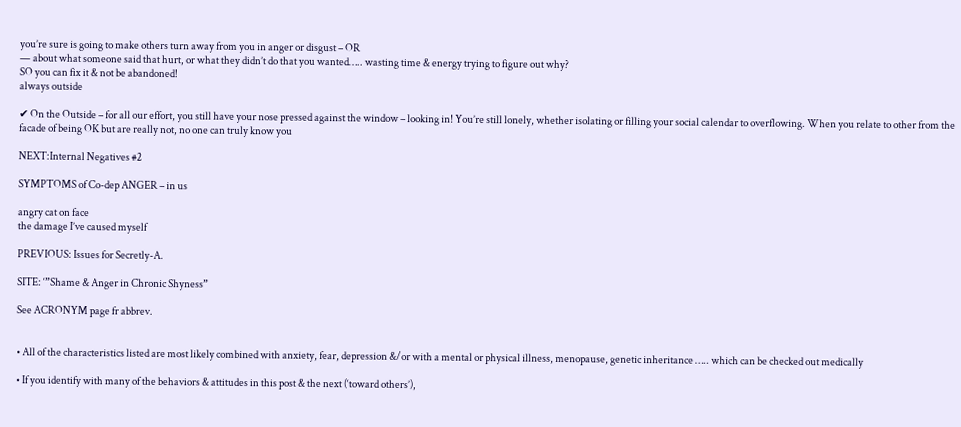you’re sure is going to make others turn away from you in anger or disgust – OR
— about what someone said that hurt, or what they didn’t do that you wanted….. wasting time & energy trying to figure out why?
SO you can fix it & not be abandoned!
always outside

✔ On the Outside – for all our effort, you still have your nose pressed against the window – looking in! You’re still lonely, whether isolating or filling your social calendar to overflowing. When you relate to other from the facade of being OK but are really not, no one can truly know you

NEXT:Internal Negatives #2

SYMPTOMS of Co-dep ANGER – in us

angry cat on face
the damage I’ve caused myself

PREVIOUS: Issues for Secretly-A.

SITE: ‘”Shame & Anger in Chronic Shyness”

See ACRONYM page fr abbrev.


• All of the characteristics listed are most likely combined with anxiety, fear, depression &/or with a mental or physical illness, menopause, genetic inheritance ….. which can be checked out medically

• If you identify with many of the behaviors & attitudes in this post & the next (‘toward others’),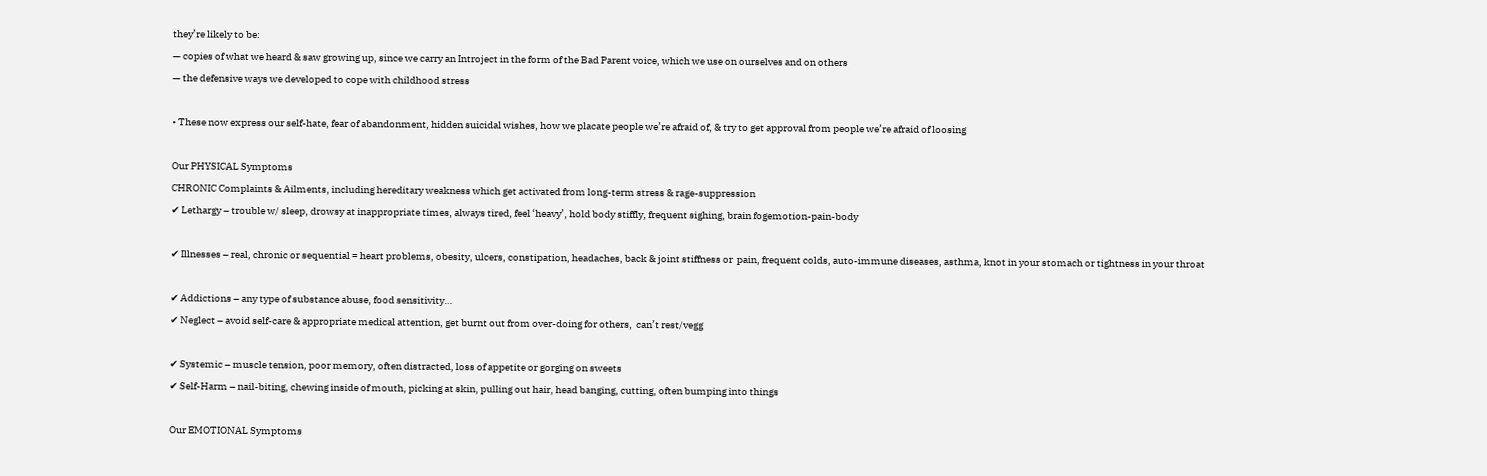they’re likely to be:
— copies of what we heard & saw growing up, since we carry an Introject in the form of the Bad Parent voice, which we use on ourselves and on others
— the defensive ways we developed to cope with childhood stress

• These now express our self-hate, fear of abandonment, hidden suicidal wishes, how we placate people we’re afraid of, & try to get approval from people we’re afraid of loosing

Our PHYSICAL Symptoms
CHRONIC Complaints & Ailments, including hereditary weakness which get activated from long-term stress & rage-suppression
✔ Lethargy – trouble w/ sleep, drowsy at inappropriate times, always tired, feel ‘heavy’, hold body stiffly, frequent sighing, brain fogemotion-pain-body

✔ Illnesses – real, chronic or sequential = heart problems, obesity, ulcers, constipation, headaches, back & joint stiffness or  pain, frequent colds, auto-immune diseases, asthma, knot in your stomach or tightness in your throat

✔ Addictions – any type of substance abuse, food sensitivity…
✔ Neglect – avoid self-care & appropriate medical attention, get burnt out from over-doing for others,  can’t rest/vegg

✔ Systemic – muscle tension, poor memory, often distracted, loss of appetite or gorging on sweets
✔ Self-Harm – nail-biting, chewing inside of mouth, picking at skin, pulling out hair, head banging, cutting, often bumping into things

Our EMOTIONAL Symptoms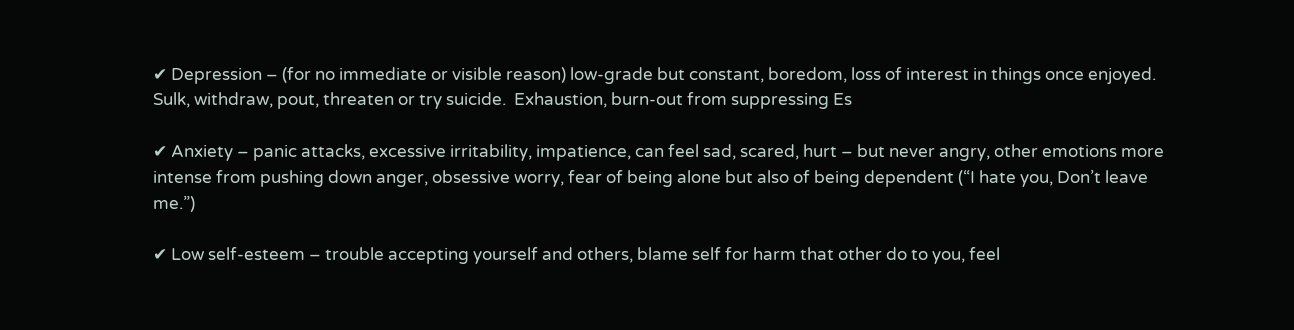✔ Depression – (for no immediate or visible reason) low-grade but constant, boredom, loss of interest in things once enjoyed. Sulk, withdraw, pout, threaten or try suicide.  Exhaustion, burn-out from suppressing Es

✔ Anxiety – panic attacks, excessive irritability, impatience, can feel sad, scared, hurt – but never angry, other emotions more intense from pushing down anger, obsessive worry, fear of being alone but also of being dependent (“I hate you, Don’t leave me.”)

✔ Low self-esteem – trouble accepting yourself and others, blame self for harm that other do to you, feel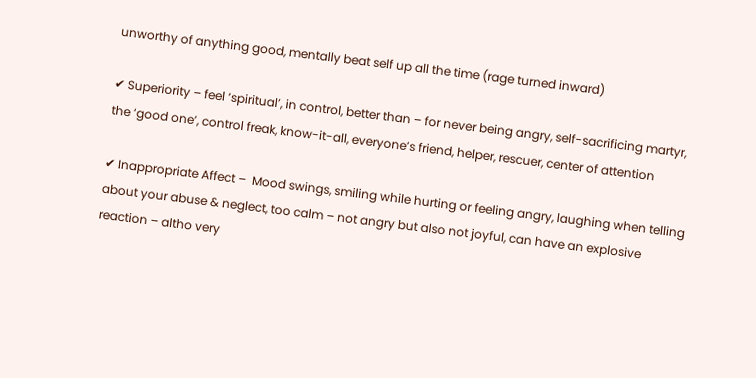unworthy of anything good, mentally beat self up all the time (rage turned inward)

✔ Superiority – feel ‘spiritual’, in control, better than – for never being angry, self-sacrificing martyr, the ‘good one’, control freak, know-it-all, everyone’s friend, helper, rescuer, center of attention

✔ Inappropriate Affect –  Mood swings, smiling while hurting or feeling angry, laughing when telling about your abuse & neglect, too calm – not angry but also not joyful, can have an explosive reaction – altho very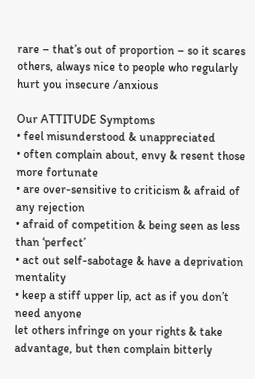rare – that’s out of proportion – so it scares others, always nice to people who regularly hurt you insecure /anxious

Our ATTITUDE Symptoms
• feel misunderstood & unappreciated
• often complain about, envy & resent those more fortunate
• are over-sensitive to criticism & afraid of any rejection
• afraid of competition & being seen as less than ‘perfect’
• act out self-sabotage & have a deprivation mentality
• keep a stiff upper lip, act as if you don’t need anyone
let others infringe on your rights & take advantage, but then complain bitterly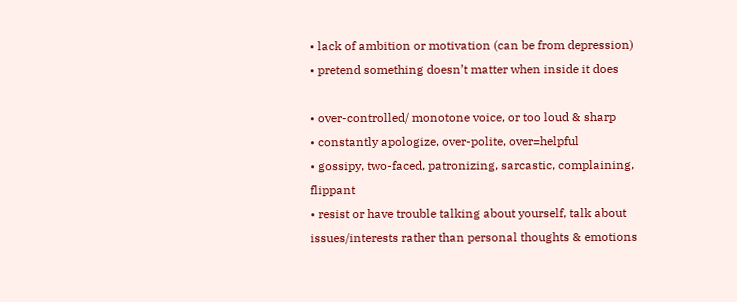• lack of ambition or motivation (can be from depression)
• pretend something doesn’t matter when inside it does

• over-controlled/ monotone voice, or too loud & sharp
• constantly apologize, over-polite, over=helpful
• gossipy, two-faced, patronizing, sarcastic, complaining, flippant
• resist or have trouble talking about yourself, talk about issues/interests rather than personal thoughts & emotions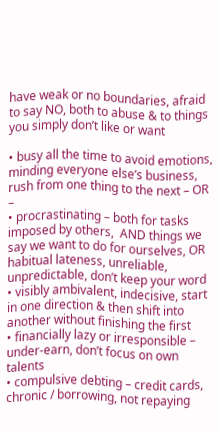have weak or no boundaries, afraid to say NO, both to abuse & to things you simply don’t like or want

• busy all the time to avoid emotions, minding everyone else’s business, rush from one thing to the next – OR –
• procrastinating – both for tasks imposed by others,  AND things we say we want to do for ourselves, OR
habitual lateness, unreliable, unpredictable, don’t keep your word
• visibly ambivalent, indecisive, start in one direction & then shift into another without finishing the first
• financially lazy or irresponsible – under-earn, don’t focus on own talents
• compulsive debting – credit cards, chronic / borrowing, not repaying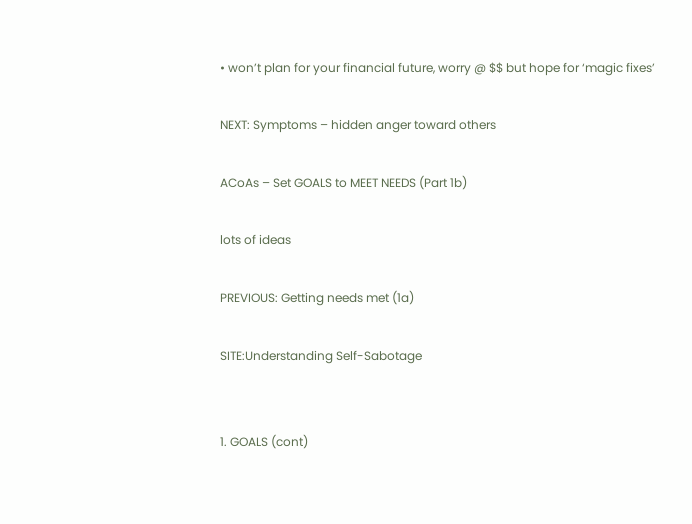• won’t plan for your financial future, worry @ $$ but hope for ‘magic fixes’

NEXT: Symptoms – hidden anger toward others

ACoAs – Set GOALS to MEET NEEDS (Part 1b)

lots of ideas

PREVIOUS: Getting needs met (1a)

SITE:Understanding Self-Sabotage


1. GOALS (cont)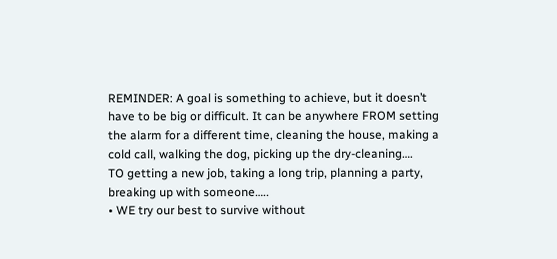REMINDER: A goal is something to achieve, but it doesn’t have to be big or difficult. It can be anywhere FROM setting the alarm for a different time, cleaning the house, making a cold call, walking the dog, picking up the dry-cleaning….
TO getting a new job, taking a long trip, planning a party, breaking up with someone…..
• WE try our best to survive without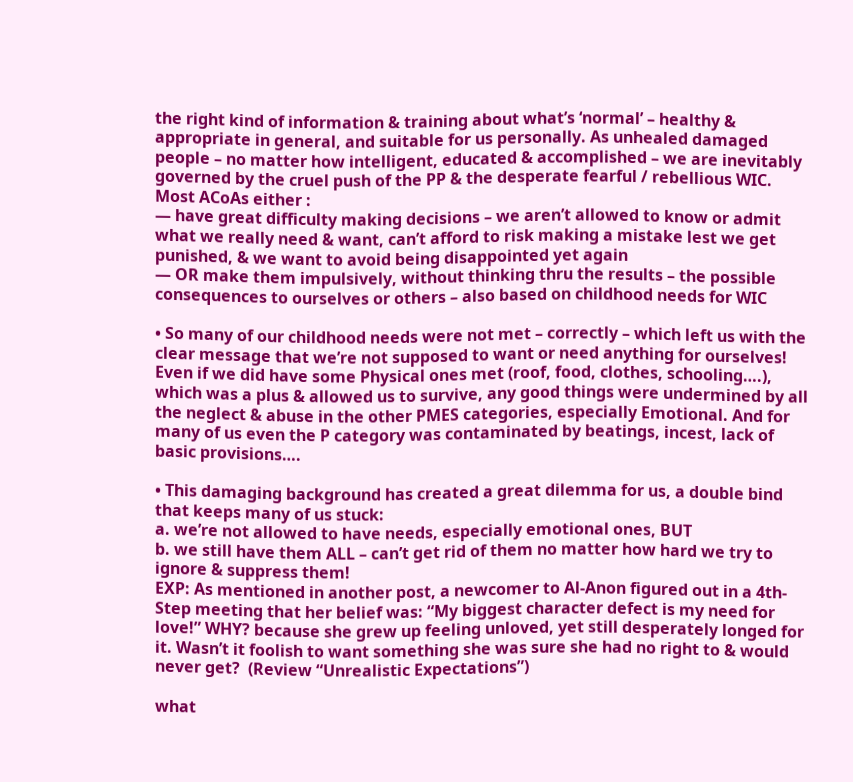the right kind of information & training about what’s ‘normal’ – healthy & appropriate in general, and suitable for us personally. As unhealed damaged people – no matter how intelligent, educated & accomplished – we are inevitably governed by the cruel push of the PP & the desperate fearful / rebellious WIC. Most ACoAs either :
— have great difficulty making decisions – we aren’t allowed to know or admit what we really need & want, can’t afford to risk making a mistake lest we get punished, & we want to avoid being disappointed yet again
— OR make them impulsively, without thinking thru the results – the possible consequences to ourselves or others – also based on childhood needs for WIC

• So many of our childhood needs were not met – correctly – which left us with the clear message that we’re not supposed to want or need anything for ourselves! Even if we did have some Physical ones met (roof, food, clothes, schooling….), which was a plus & allowed us to survive, any good things were undermined by all the neglect & abuse in the other PMES categories, especially Emotional. And for many of us even the P category was contaminated by beatings, incest, lack of basic provisions….

• This damaging background has created a great dilemma for us, a double bind that keeps many of us stuck:
a. we’re not allowed to have needs, especially emotional ones, BUT
b. we still have them ALL – can’t get rid of them no matter how hard we try to ignore & suppress them!
EXP: As mentioned in another post, a newcomer to Al-Anon figured out in a 4th-Step meeting that her belief was: “My biggest character defect is my need for love!” WHY? because she grew up feeling unloved, yet still desperately longed for it. Wasn’t it foolish to want something she was sure she had no right to & would never get?  (Review “Unrealistic Expectations”)

what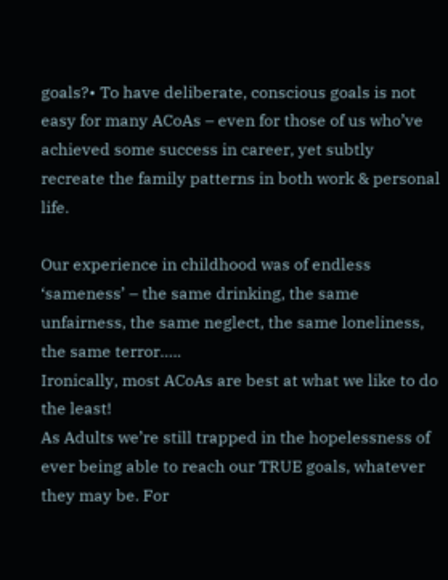goals?• To have deliberate, conscious goals is not easy for many ACoAs – even for those of us who’ve achieved some success in career, yet subtly recreate the family patterns in both work & personal life.

Our experience in childhood was of endless ‘sameness’ – the same drinking, the same unfairness, the same neglect, the same loneliness, the same terror…..
Ironically, most ACoAs are best at what we like to do the least!
As Adults we’re still trapped in the hopelessness of ever being able to reach our TRUE goals, whatever they may be. For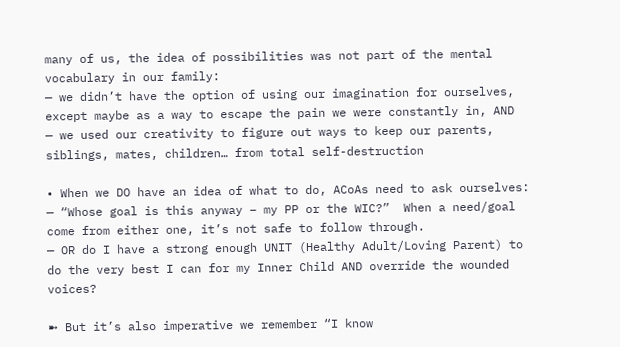many of us, the idea of possibilities was not part of the mental vocabulary in our family:
— we didn’t have the option of using our imagination for ourselves, except maybe as a way to escape the pain we were constantly in, AND
— we used our creativity to figure out ways to keep our parents, siblings, mates, children… from total self-destruction

• When we DO have an idea of what to do, ACoAs need to ask ourselves:
— “Whose goal is this anyway – my PP or the WIC?”  When a need/goal come from either one, it’s not safe to follow through.
— OR do I have a strong enough UNIT (Healthy Adult/Loving Parent) to do the very best I can for my Inner Child AND override the wounded voices?

➼ But it’s also imperative we remember “I know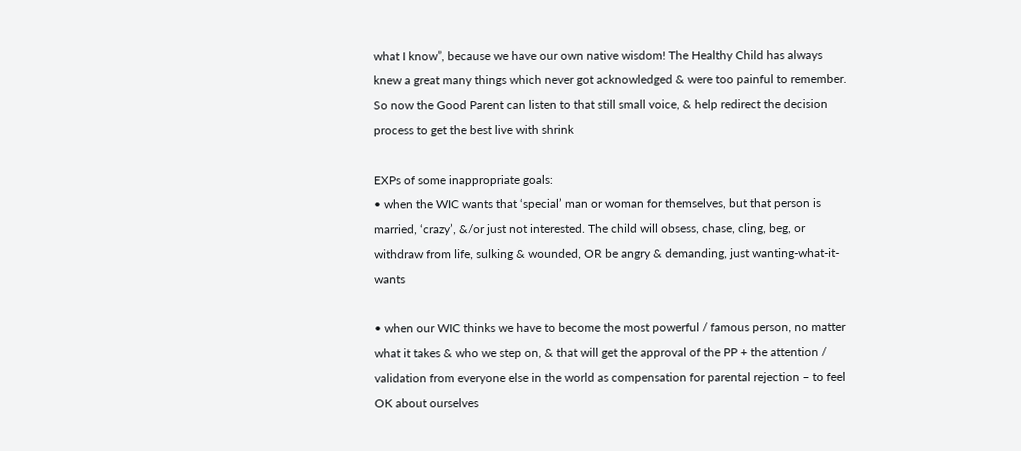what I know”, because we have our own native wisdom! The Healthy Child has always knew a great many things which never got acknowledged & were too painful to remember. So now the Good Parent can listen to that still small voice, & help redirect the decision process to get the best live with shrink

EXPs of some inappropriate goals:
• when the WIC wants that ‘special’ man or woman for themselves, but that person is married, ‘crazy’, &/or just not interested. The child will obsess, chase, cling, beg, or withdraw from life, sulking & wounded, OR be angry & demanding, just wanting-what-it-wants

• when our WIC thinks we have to become the most powerful / famous person, no matter what it takes & who we step on, & that will get the approval of the PP + the attention / validation from everyone else in the world as compensation for parental rejection – to feel OK about ourselves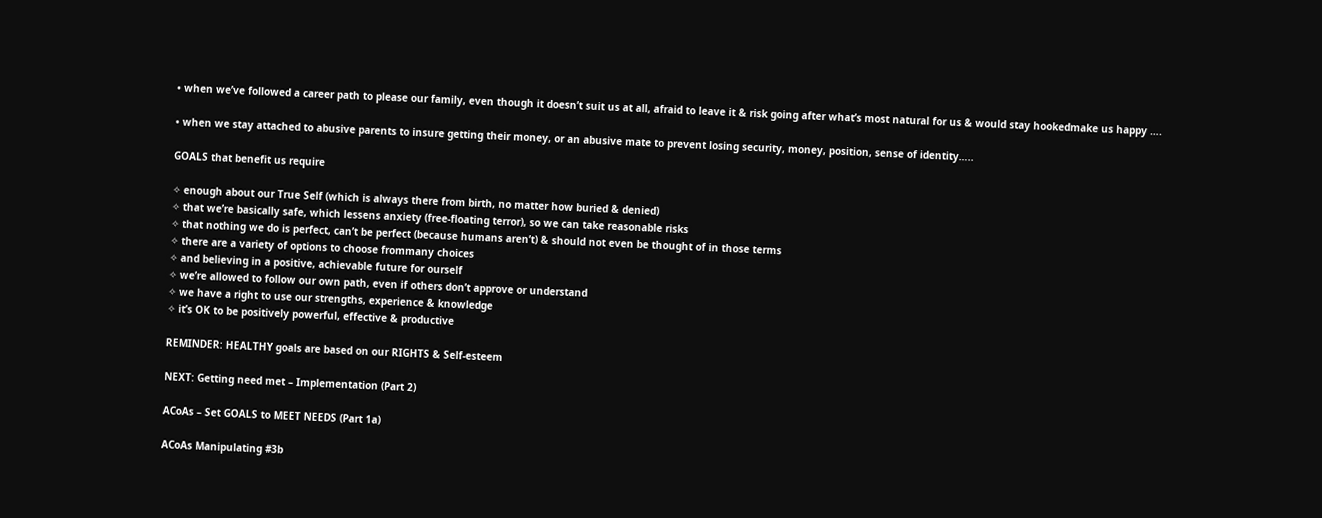• when we’ve followed a career path to please our family, even though it doesn’t suit us at all, afraid to leave it & risk going after what’s most natural for us & would stay hookedmake us happy ….

• when we stay attached to abusive parents to insure getting their money, or an abusive mate to prevent losing security, money, position, sense of identity…..

GOALS that benefit us require

✧ enough about our True Self (which is always there from birth, no matter how buried & denied)
✧ that we’re basically safe, which lessens anxiety (free-floating terror), so we can take reasonable risks
✧ that nothing we do is perfect, can’t be perfect (because humans aren’t) & should not even be thought of in those terms
✧ there are a variety of options to choose frommany choices
✧ and believing in a positive, achievable future for ourself
✧ we’re allowed to follow our own path, even if others don’t approve or understand
✧ we have a right to use our strengths, experience & knowledge
✧ it’s OK to be positively powerful, effective & productive

REMINDER: HEALTHY goals are based on our RIGHTS & Self-esteem

NEXT: Getting need met – Implementation (Part 2)

ACoAs – Set GOALS to MEET NEEDS (Part 1a)

ACoAs Manipulating #3b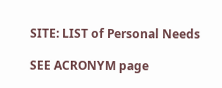SITE: LIST of Personal Needs

SEE ACRONYM page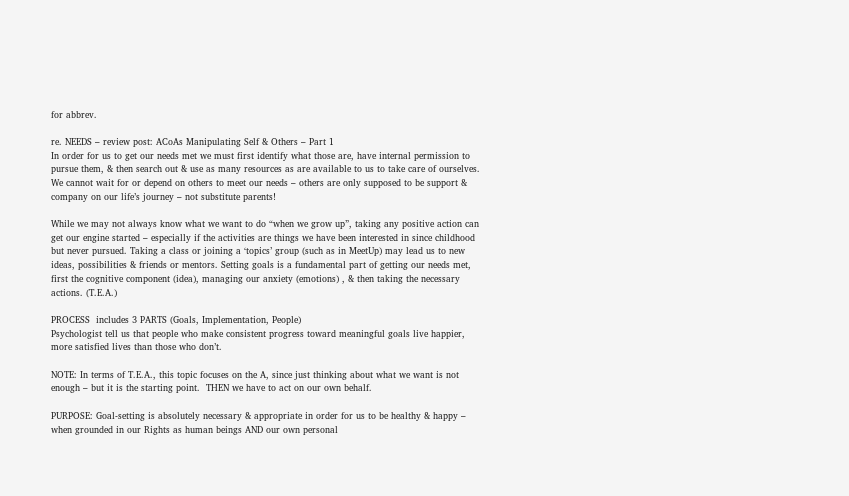for abbrev.

re. NEEDS – review post: ACoAs Manipulating Self & Others – Part 1
In order for us to get our needs met we must first identify what those are, have internal permission to pursue them, & then search out & use as many resources as are available to us to take care of ourselves. We cannot wait for or depend on others to meet our needs – others are only supposed to be support & company on our life’s journey – not substitute parents!

While we may not always know what we want to do “when we grow up”, taking any positive action can get our engine started – especially if the activities are things we have been interested in since childhood but never pursued. Taking a class or joining a ‘topics’ group (such as in MeetUp) may lead us to new ideas, possibilities & friends or mentors. Setting goals is a fundamental part of getting our needs met, first the cognitive component (idea), managing our anxiety (emotions) , & then taking the necessary actions. (T.E.A.)

PROCESS  includes 3 PARTS (Goals, Implementation, People)
Psychologist tell us that people who make consistent progress toward meaningful goals live happier, more satisfied lives than those who don’t.

NOTE: In terms of T.E.A., this topic focuses on the A, since just thinking about what we want is not enough – but it is the starting point.  THEN we have to act on our own behalf.

PURPOSE: Goal-setting is absolutely necessary & appropriate in order for us to be healthy & happy – when grounded in our Rights as human beings AND our own personal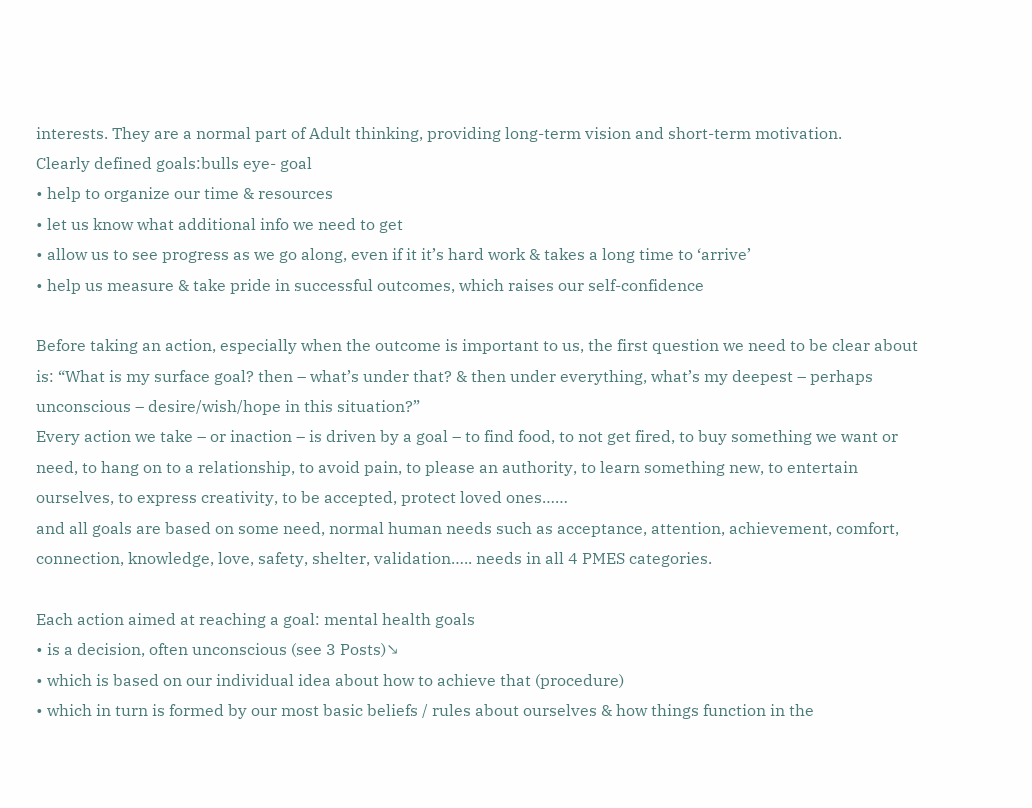interests. They are a normal part of Adult thinking, providing long-term vision and short-term motivation.
Clearly defined goals:bulls eye- goal
• help to organize our time & resources
• let us know what additional info we need to get
• allow us to see progress as we go along, even if it it’s hard work & takes a long time to ‘arrive’
• help us measure & take pride in successful outcomes, which raises our self-confidence

Before taking an action, especially when the outcome is important to us, the first question we need to be clear about is: “What is my surface goal? then – what’s under that? & then under everything, what’s my deepest – perhaps unconscious – desire/wish/hope in this situation?”
Every action we take – or inaction – is driven by a goal – to find food, to not get fired, to buy something we want or need, to hang on to a relationship, to avoid pain, to please an authority, to learn something new, to entertain ourselves, to express creativity, to be accepted, protect loved ones……
and all goals are based on some need, normal human needs such as acceptance, attention, achievement, comfort, connection, knowledge, love, safety, shelter, validation….. needs in all 4 PMES categories.

Each action aimed at reaching a goal: mental health goals
• is a decision, often unconscious (see 3 Posts)↘
• which is based on our individual idea about how to achieve that (procedure)
• which in turn is formed by our most basic beliefs / rules about ourselves & how things function in the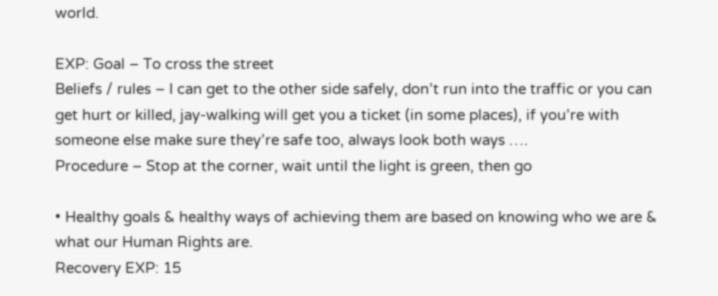world.

EXP: Goal – To cross the street
Beliefs / rules – I can get to the other side safely, don’t run into the traffic or you can get hurt or killed, jay-walking will get you a ticket (in some places), if you’re with someone else make sure they’re safe too, always look both ways ….
Procedure – Stop at the corner, wait until the light is green, then go

• Healthy goals & healthy ways of achieving them are based on knowing who we are & what our Human Rights are.
Recovery EXP: 15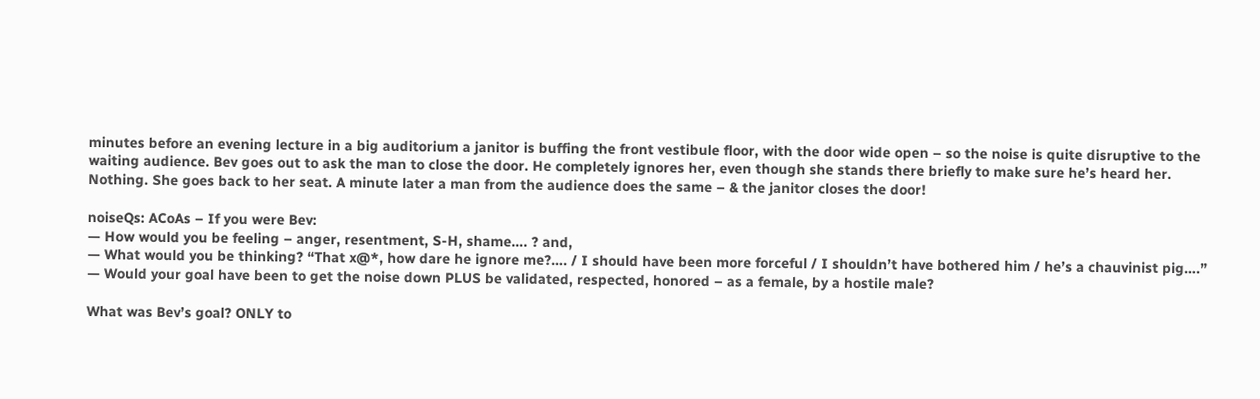minutes before an evening lecture in a big auditorium a janitor is buffing the front vestibule floor, with the door wide open – so the noise is quite disruptive to the waiting audience. Bev goes out to ask the man to close the door. He completely ignores her, even though she stands there briefly to make sure he’s heard her. Nothing. She goes back to her seat. A minute later a man from the audience does the same – & the janitor closes the door!

noiseQs: ACoAs – If you were Bev:
— How would you be feeling – anger, resentment, S-H, shame…. ? and,
— What would you be thinking? “That x@*, how dare he ignore me?…. / I should have been more forceful / I shouldn’t have bothered him / he’s a chauvinist pig….”
— Would your goal have been to get the noise down PLUS be validated, respected, honored – as a female, by a hostile male?

What was Bev’s goal? ONLY to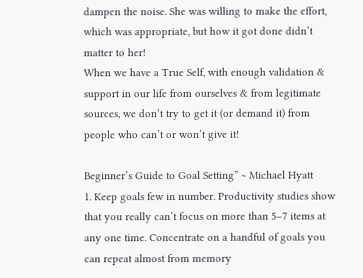dampen the noise. She was willing to make the effort, which was appropriate, but how it got done didn’t matter to her!
When we have a True Self, with enough validation & support in our life from ourselves & from legitimate sources, we don’t try to get it (or demand it) from people who can’t or won’t give it!

Beginner’s Guide to Goal Setting” ~ Michael Hyatt
1. Keep goals few in number. Productivity studies show that you really can’t focus on more than 5–7 items at any one time. Concentrate on a handful of goals you can repeat almost from memory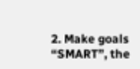2. Make goals “SMART”, the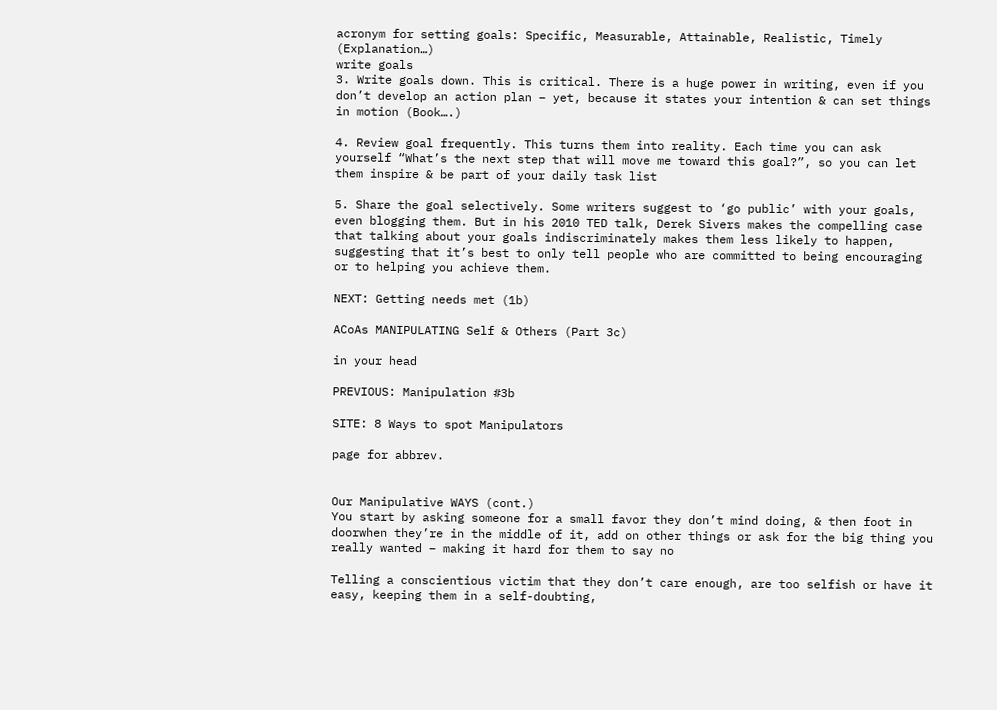acronym for setting goals: Specific, Measurable, Attainable, Realistic, Timely (Explanation…)
write goals
3. Write goals down. This is critical. There is a huge power in writing, even if you don’t develop an action plan – yet, because it states your intention & can set things in motion (Book….)

4. Review goal frequently. This turns them into reality. Each time you can ask yourself “What’s the next step that will move me toward this goal?”, so you can let them inspire & be part of your daily task list

5. Share the goal selectively. Some writers suggest to ‘go public’ with your goals, even blogging them. But in his 2010 TED talk, Derek Sivers makes the compelling case that talking about your goals indiscriminately makes them less likely to happen, suggesting that it’s best to only tell people who are committed to being encouraging or to helping you achieve them.

NEXT: Getting needs met (1b)

ACoAs MANIPULATING Self & Others (Part 3c)

in your head

PREVIOUS: Manipulation #3b

SITE: 8 Ways to spot Manipulators

page for abbrev.


Our Manipulative WAYS (cont.)
You start by asking someone for a small favor they don’t mind doing, & then foot in doorwhen they’re in the middle of it, add on other things or ask for the big thing you really wanted – making it hard for them to say no

Telling a conscientious victim that they don’t care enough, are too selfish or have it easy, keeping them in a self-doubting,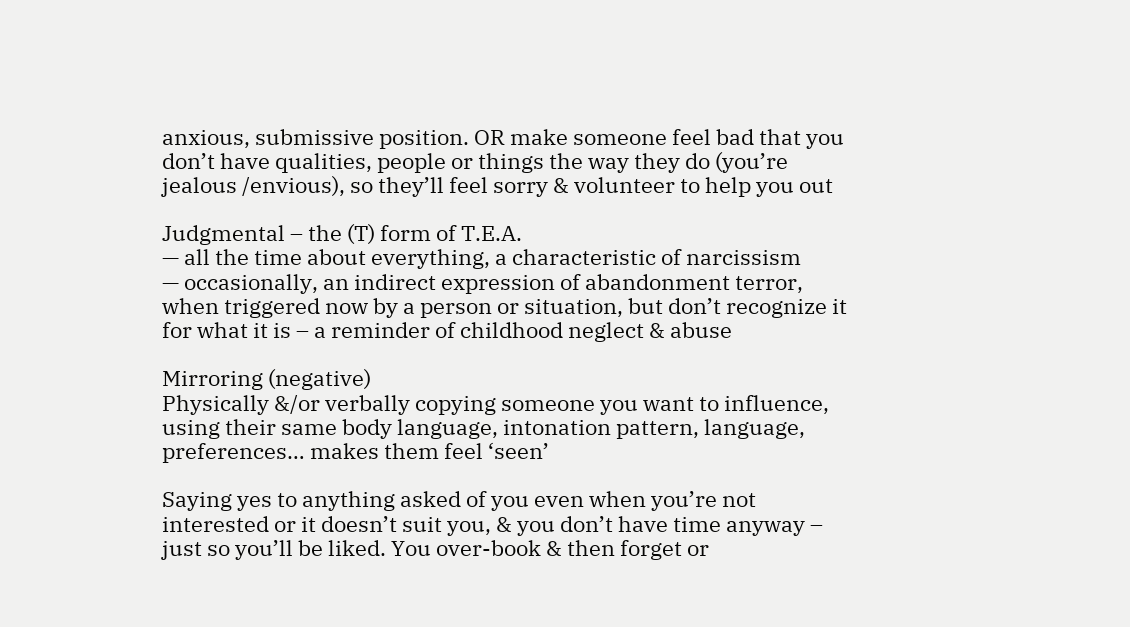anxious, submissive position. OR make someone feel bad that you don’t have qualities, people or things the way they do (you’re jealous /envious), so they’ll feel sorry & volunteer to help you out

Judgmental – the (T) form of T.E.A.
— all the time about everything, a characteristic of narcissism
— occasionally, an indirect expression of abandonment terror, when triggered now by a person or situation, but don’t recognize it for what it is – a reminder of childhood neglect & abuse

Mirroring (negative)
Physically &/or verbally copying someone you want to influence, using their same body language, intonation pattern, language, preferences… makes them feel ‘seen’

Saying yes to anything asked of you even when you’re not interested or it doesn’t suit you, & you don’t have time anyway – just so you’ll be liked. You over-book & then forget or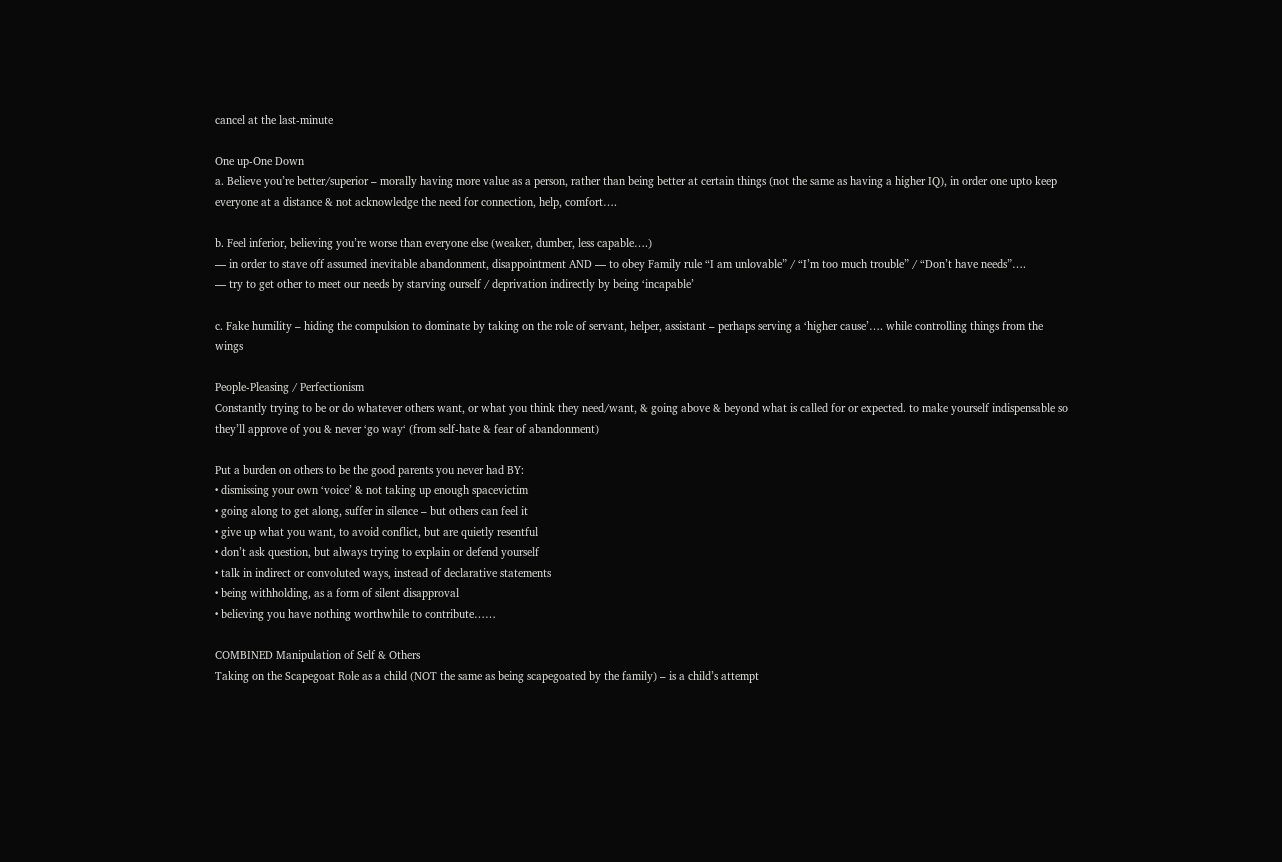cancel at the last-minute

One up-One Down
a. Believe you’re better/superior – morally having more value as a person, rather than being better at certain things (not the same as having a higher IQ), in order one upto keep everyone at a distance & not acknowledge the need for connection, help, comfort….

b. Feel inferior, believing you’re worse than everyone else (weaker, dumber, less capable….)
— in order to stave off assumed inevitable abandonment, disappointment AND — to obey Family rule “I am unlovable” / “I’m too much trouble” / “Don’t have needs”….
— try to get other to meet our needs by starving ourself / deprivation indirectly by being ‘incapable’

c. Fake humility – hiding the compulsion to dominate by taking on the role of servant, helper, assistant – perhaps serving a ‘higher cause’…. while controlling things from the wings

People-Pleasing / Perfectionism
Constantly trying to be or do whatever others want, or what you think they need/want, & going above & beyond what is called for or expected. to make yourself indispensable so they’ll approve of you & never ‘go way‘ (from self-hate & fear of abandonment)

Put a burden on others to be the good parents you never had BY:
• dismissing your own ‘voice’ & not taking up enough spacevictim
• going along to get along, suffer in silence – but others can feel it
• give up what you want, to avoid conflict, but are quietly resentful
• don’t ask question, but always trying to explain or defend yourself
• talk in indirect or convoluted ways, instead of declarative statements
• being withholding, as a form of silent disapproval
• believing you have nothing worthwhile to contribute……

COMBINED Manipulation of Self & Others
Taking on the Scapegoat Role as a child (NOT the same as being scapegoated by the family) – is a child’s attempt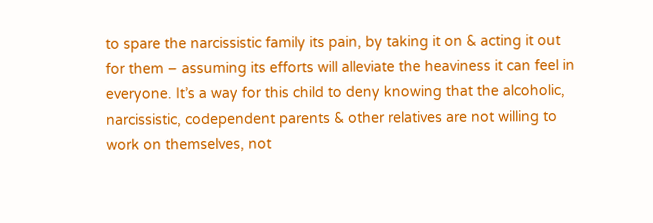to spare the narcissistic family its pain, by taking it on & acting it out for them – assuming its efforts will alleviate the heaviness it can feel in everyone. It’s a way for this child to deny knowing that the alcoholic, narcissistic, codependent parents & other relatives are not willing to work on themselves, not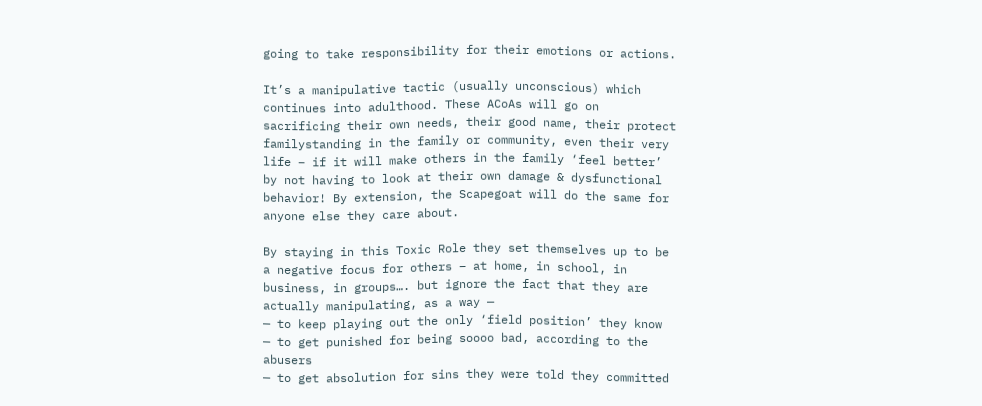going to take responsibility for their emotions or actions.

It’s a manipulative tactic (usually unconscious) which continues into adulthood. These ACoAs will go on sacrificing their own needs, their good name, their protect familystanding in the family or community, even their very life – if it will make others in the family ‘feel better’ by not having to look at their own damage & dysfunctional behavior! By extension, the Scapegoat will do the same for anyone else they care about.

By staying in this Toxic Role they set themselves up to be a negative focus for others – at home, in school, in business, in groups…. but ignore the fact that they are actually manipulating, as a way —
— to keep playing out the only ‘field position’ they know
— to get punished for being soooo bad, according to the abusers
— to get absolution for sins they were told they committed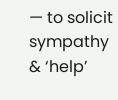— to solicit sympathy & ‘help’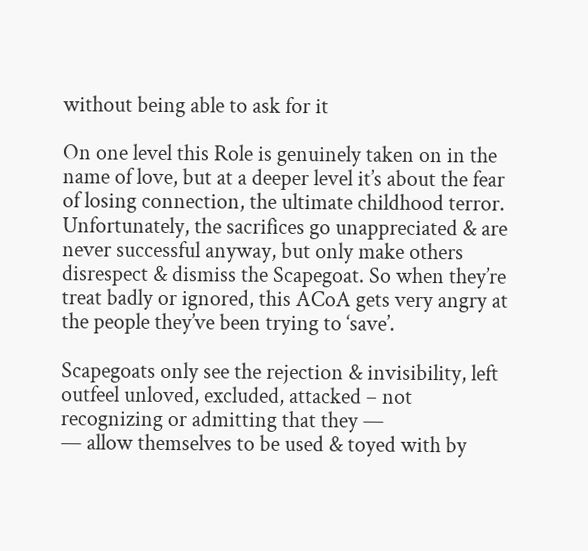without being able to ask for it

On one level this Role is genuinely taken on in the name of love, but at a deeper level it’s about the fear of losing connection, the ultimate childhood terror. Unfortunately, the sacrifices go unappreciated & are never successful anyway, but only make others disrespect & dismiss the Scapegoat. So when they’re treat badly or ignored, this ACoA gets very angry at the people they’ve been trying to ‘save’.

Scapegoats only see the rejection & invisibility, left outfeel unloved, excluded, attacked – not recognizing or admitting that they —
— allow themselves to be used & toyed with by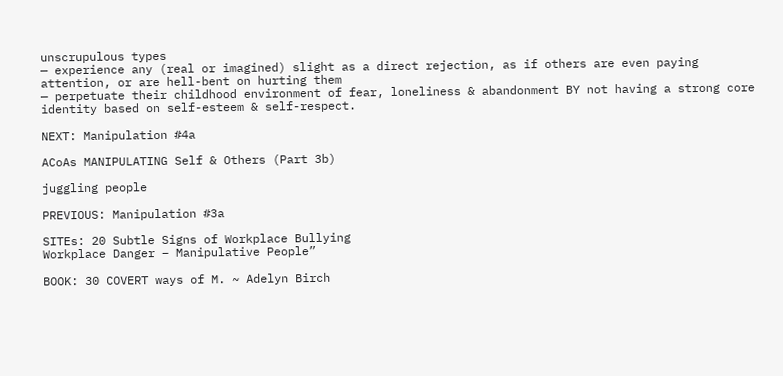unscrupulous types
— experience any (real or imagined) slight as a direct rejection, as if others are even paying attention, or are hell-bent on hurting them
— perpetuate their childhood environment of fear, loneliness & abandonment BY not having a strong core identity based on self-esteem & self-respect.

NEXT: Manipulation #4a

ACoAs MANIPULATING Self & Others (Part 3b)

juggling people

PREVIOUS: Manipulation #3a

SITEs: 20 Subtle Signs of Workplace Bullying
Workplace Danger – Manipulative People”

BOOK: 30 COVERT ways of M. ~ Adelyn Birch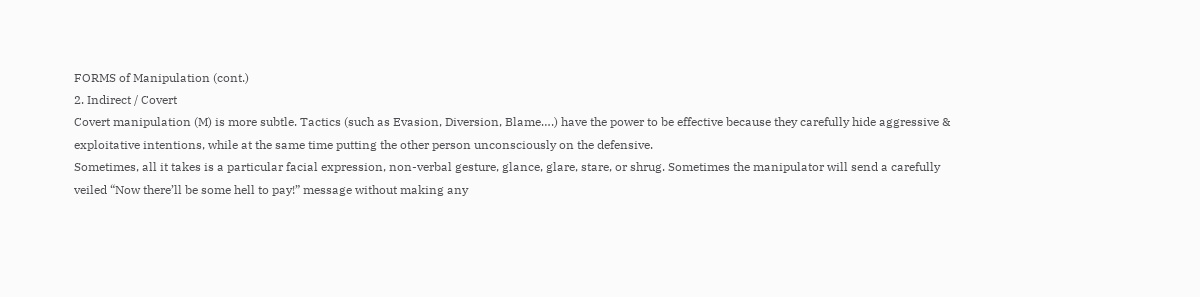FORMS of Manipulation (cont.)
2. Indirect / Covert
Covert manipulation (M) is more subtle. Tactics (such as Evasion, Diversion, Blame….) have the power to be effective because they carefully hide aggressive & exploitative intentions, while at the same time putting the other person unconsciously on the defensive.
Sometimes, all it takes is a particular facial expression, non-verbal gesture, glance, glare, stare, or shrug. Sometimes the manipulator will send a carefully veiled “Now there’ll be some hell to pay!” message without making any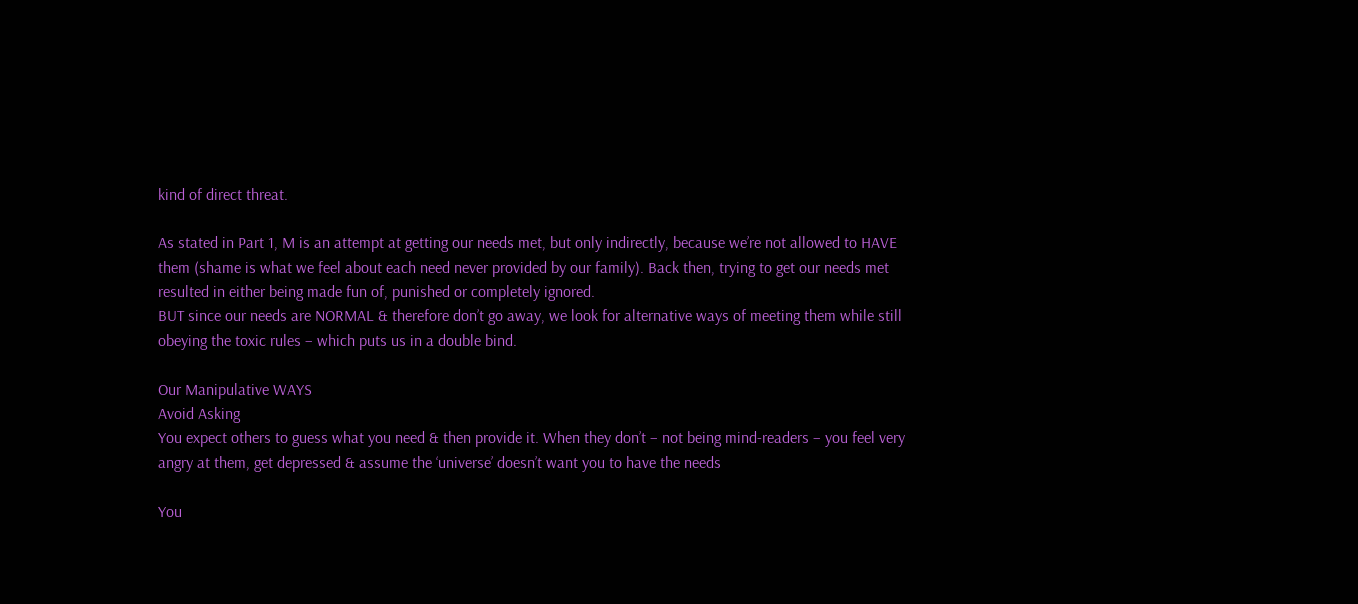kind of direct threat.

As stated in Part 1, M is an attempt at getting our needs met, but only indirectly, because we’re not allowed to HAVE them (shame is what we feel about each need never provided by our family). Back then, trying to get our needs met resulted in either being made fun of, punished or completely ignored.
BUT since our needs are NORMAL & therefore don’t go away, we look for alternative ways of meeting them while still obeying the toxic rules – which puts us in a double bind.

Our Manipulative WAYS
Avoid Asking
You expect others to guess what you need & then provide it. When they don’t – not being mind-readers – you feel very angry at them, get depressed & assume the ‘universe’ doesn’t want you to have the needs

You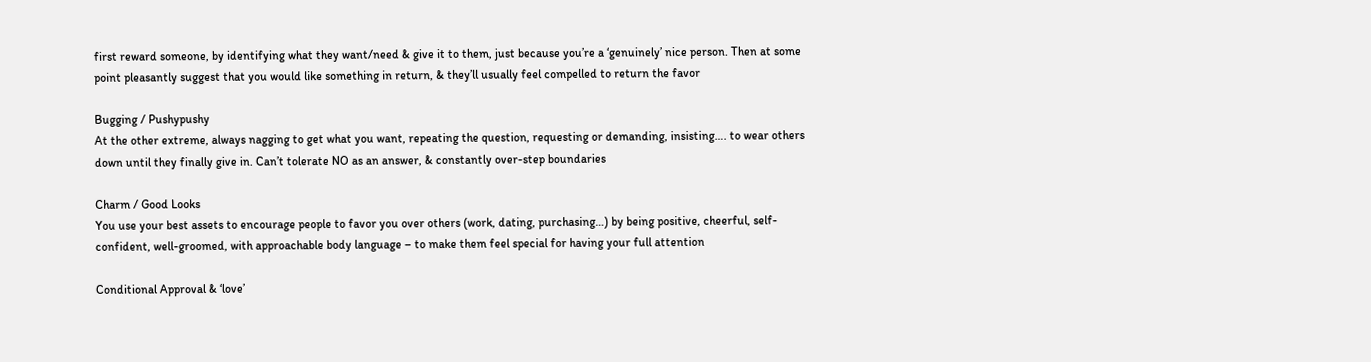first reward someone, by identifying what they want/need & give it to them, just because you’re a ‘genuinely’ nice person. Then at some point pleasantly suggest that you would like something in return, & they’ll usually feel compelled to return the favor

Bugging / Pushypushy
At the other extreme, always nagging to get what you want, repeating the question, requesting or demanding, insisting…. to wear others down until they finally give in. Can’t tolerate NO as an answer, & constantly over-step boundaries

Charm / Good Looks
You use your best assets to encourage people to favor you over others (work, dating, purchasing…) by being positive, cheerful, self-confident, well-groomed, with approachable body language – to make them feel special for having your full attention

Conditional Approval & ‘love’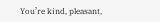You’re kind, pleasant,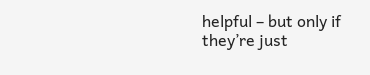helpful – but only if they’re just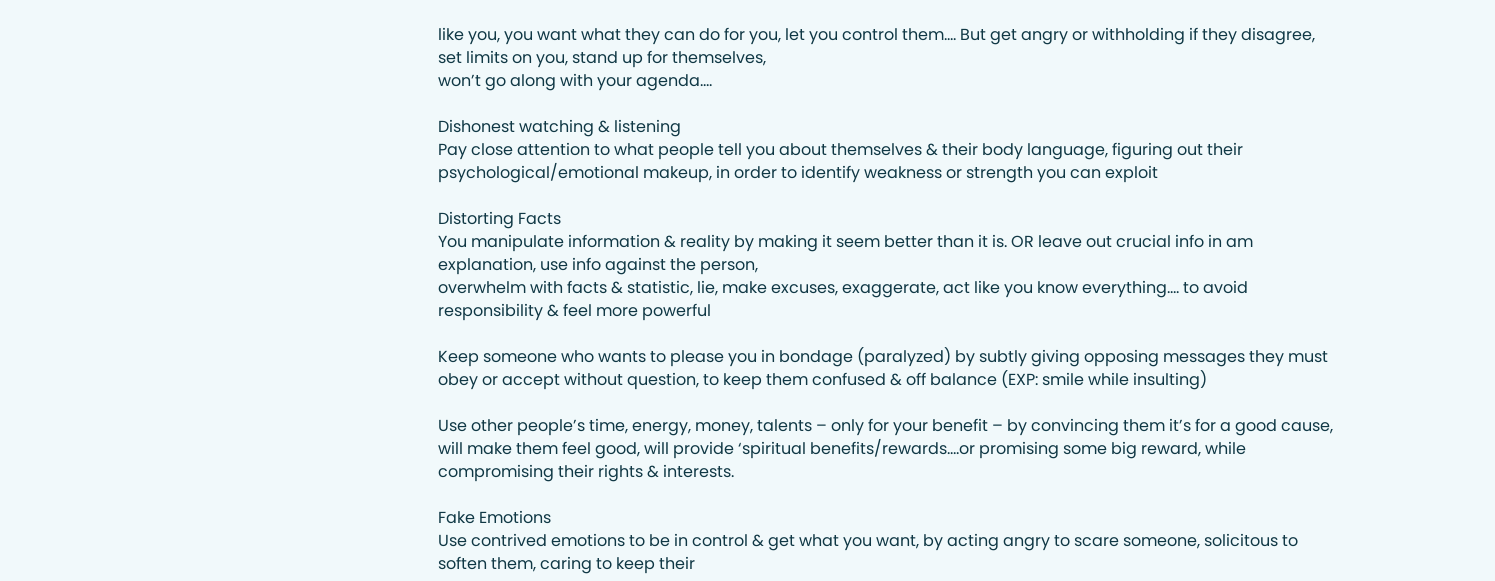like you, you want what they can do for you, let you control them…. But get angry or withholding if they disagree, set limits on you, stand up for themselves,
won’t go along with your agenda….

Dishonest watching & listening
Pay close attention to what people tell you about themselves & their body language, figuring out their psychological/emotional makeup, in order to identify weakness or strength you can exploit

Distorting Facts
You manipulate information & reality by making it seem better than it is. OR leave out crucial info in am explanation, use info against the person,
overwhelm with facts & statistic, lie, make excuses, exaggerate, act like you know everything…. to avoid responsibility & feel more powerful

Keep someone who wants to please you in bondage (paralyzed) by subtly giving opposing messages they must obey or accept without question, to keep them confused & off balance (EXP: smile while insulting)

Use other people’s time, energy, money, talents – only for your benefit – by convincing them it’s for a good cause, will make them feel good, will provide ‘spiritual benefits/rewards….or promising some big reward, while compromising their rights & interests.

Fake Emotions
Use contrived emotions to be in control & get what you want, by acting angry to scare someone, solicitous to soften them, caring to keep their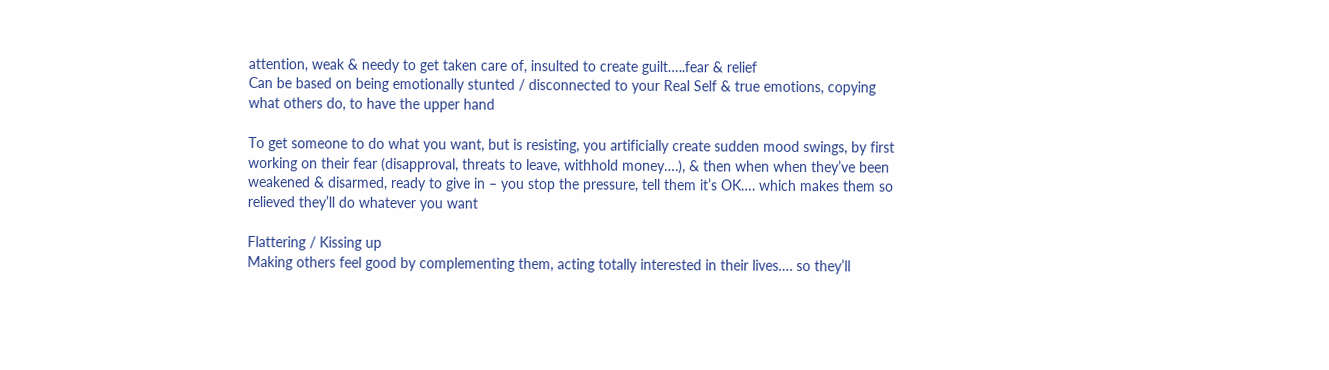attention, weak & needy to get taken care of, insulted to create guilt…..fear & relief
Can be based on being emotionally stunted / disconnected to your Real Self & true emotions, copying what others do, to have the upper hand

To get someone to do what you want, but is resisting, you artificially create sudden mood swings, by first working on their fear (disapproval, threats to leave, withhold money….), & then when when they’ve been weakened & disarmed, ready to give in – you stop the pressure, tell them it’s OK…. which makes them so relieved they’ll do whatever you want

Flattering / Kissing up
Making others feel good by complementing them, acting totally interested in their lives…. so they’ll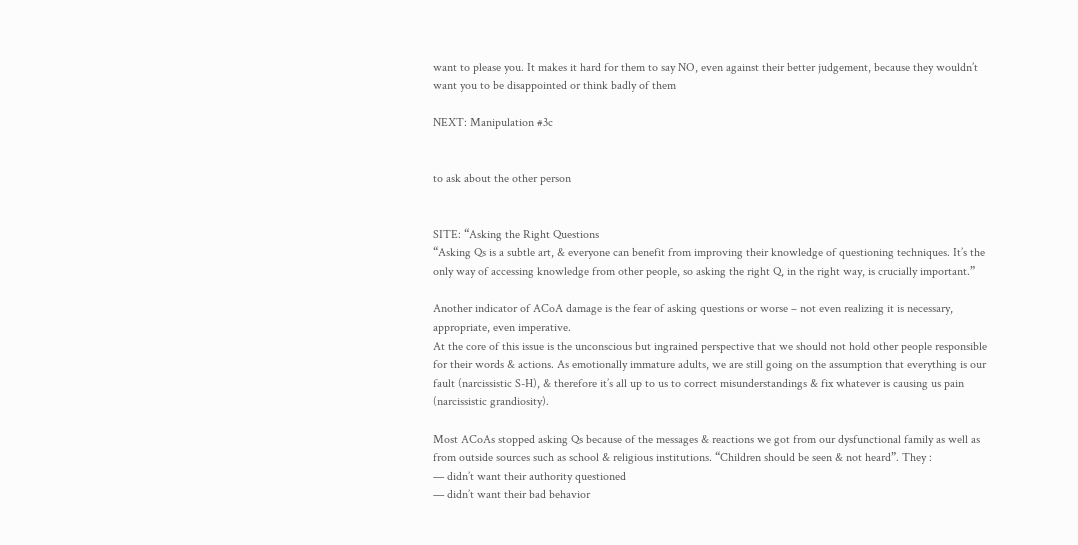want to please you. It makes it hard for them to say NO, even against their better judgement, because they wouldn’t want you to be disappointed or think badly of them

NEXT: Manipulation #3c


to ask about the other person


SITE: “Asking the Right Questions
“Asking Qs is a subtle art, & everyone can benefit from improving their knowledge of questioning techniques. It’s the only way of accessing knowledge from other people, so asking the right Q, in the right way, is crucially important.”

Another indicator of ACoA damage is the fear of asking questions or worse – not even realizing it is necessary, appropriate, even imperative.
At the core of this issue is the unconscious but ingrained perspective that we should not hold other people responsible for their words & actions. As emotionally immature adults, we are still going on the assumption that everything is our fault (narcissistic S-H), & therefore it’s all up to us to correct misunderstandings & fix whatever is causing us pain (narcissistic grandiosity).

Most ACoAs stopped asking Qs because of the messages & reactions we got from our dysfunctional family as well as from outside sources such as school & religious institutions. “Children should be seen & not heard”. They :
— didn’t want their authority questioned
— didn’t want their bad behavior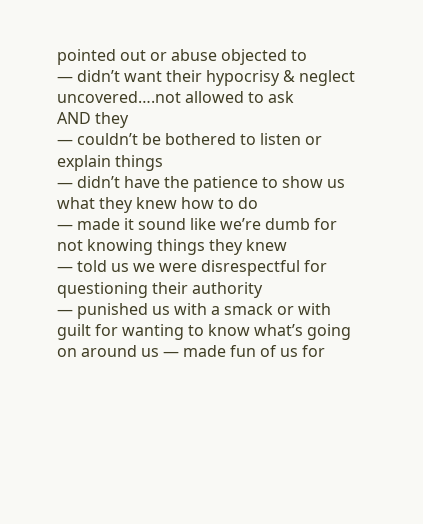pointed out or abuse objected to
— didn’t want their hypocrisy & neglect uncovered….not allowed to ask
AND they
— couldn’t be bothered to listen or explain things
— didn’t have the patience to show us what they knew how to do
— made it sound like we’re dumb for not knowing things they knew
— told us we were disrespectful for questioning their authority
— punished us with a smack or with guilt for wanting to know what’s going on around us — made fun of us for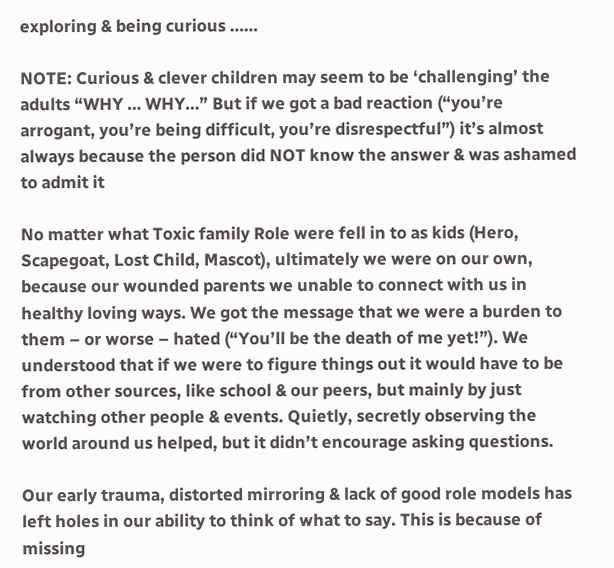exploring & being curious ……

NOTE: Curious & clever children may seem to be ‘challenging’ the adults “WHY … WHY…” But if we got a bad reaction (“you’re arrogant, you’re being difficult, you’re disrespectful”) it’s almost always because the person did NOT know the answer & was ashamed to admit it

No matter what Toxic family Role were fell in to as kids (Hero, Scapegoat, Lost Child, Mascot), ultimately we were on our own, because our wounded parents we unable to connect with us in healthy loving ways. We got the message that we were a burden to them – or worse – hated (“You’ll be the death of me yet!”). We understood that if we were to figure things out it would have to be from other sources, like school & our peers, but mainly by just watching other people & events. Quietly, secretly observing the world around us helped, but it didn’t encourage asking questions.

Our early trauma, distorted mirroring & lack of good role models has left holes in our ability to think of what to say. This is because of missing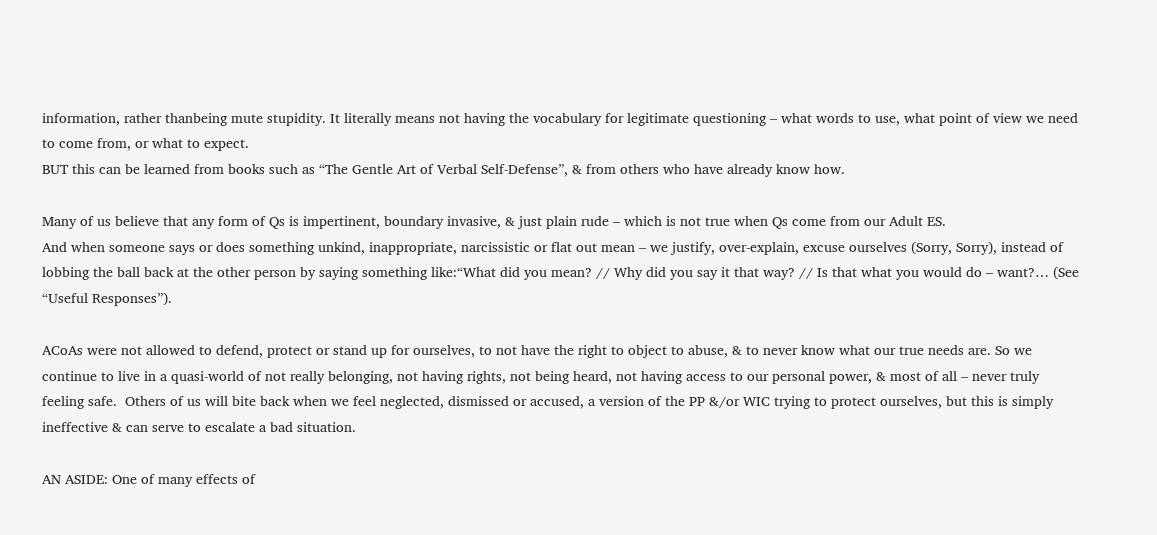information, rather thanbeing mute stupidity. It literally means not having the vocabulary for legitimate questioning – what words to use, what point of view we need to come from, or what to expect.
BUT this can be learned from books such as “The Gentle Art of Verbal Self-Defense”, & from others who have already know how.

Many of us believe that any form of Qs is impertinent, boundary invasive, & just plain rude – which is not true when Qs come from our Adult ES.
And when someone says or does something unkind, inappropriate, narcissistic or flat out mean – we justify, over-explain, excuse ourselves (Sorry, Sorry), instead of lobbing the ball back at the other person by saying something like:“What did you mean? // Why did you say it that way? // Is that what you would do – want?… (See “Useful Responses”).

ACoAs were not allowed to defend, protect or stand up for ourselves, to not have the right to object to abuse, & to never know what our true needs are. So we continue to live in a quasi-world of not really belonging, not having rights, not being heard, not having access to our personal power, & most of all – never truly feeling safe.  Others of us will bite back when we feel neglected, dismissed or accused, a version of the PP &/or WIC trying to protect ourselves, but this is simply ineffective & can serve to escalate a bad situation.

AN ASIDE: One of many effects of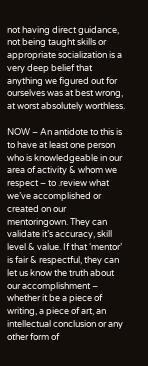not having direct guidance, not being taught skills or appropriate socialization is a very deep belief that anything we figured out for ourselves was at best wrong, at worst absolutely worthless.

NOW – An antidote to this is to have at least one person who is knowledgeable in our area of activity & whom we respect – to .review what we’ve accomplished or created on our mentoringown. They can validate it’s accuracy, skill level & value. If that ‘mentor’ is fair & respectful, they can let us know the truth about our accomplishment – whether it be a piece of writing, a piece of art, an intellectual conclusion or any other form of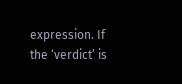expression. If the ‘verdict’ is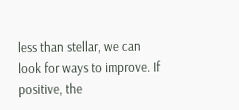less than stellar, we can look for ways to improve. If positive, the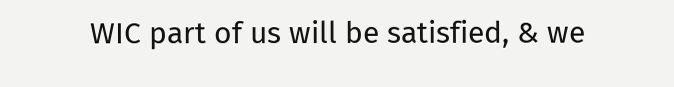WIC part of us will be satisfied, & we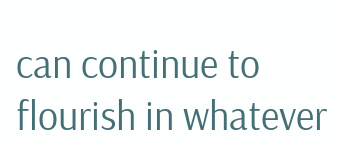can continue to flourish in whatever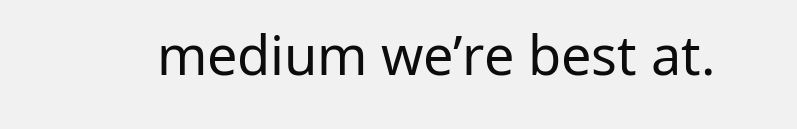medium we’re best at.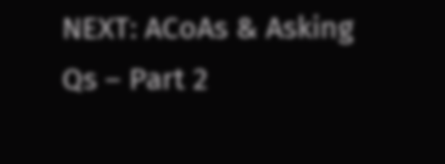NEXT: ACoAs & Asking Qs – Part 2